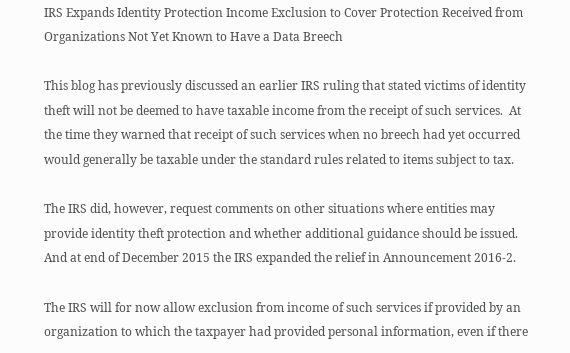IRS Expands Identity Protection Income Exclusion to Cover Protection Received from Organizations Not Yet Known to Have a Data Breech

This blog has previously discussed an earlier IRS ruling that stated victims of identity theft will not be deemed to have taxable income from the receipt of such services.  At the time they warned that receipt of such services when no breech had yet occurred would generally be taxable under the standard rules related to items subject to tax.

The IRS did, however, request comments on other situations where entities may provide identity theft protection and whether additional guidance should be issued.  And at end of December 2015 the IRS expanded the relief in Announcement 2016-2.

The IRS will for now allow exclusion from income of such services if provided by an organization to which the taxpayer had provided personal information, even if there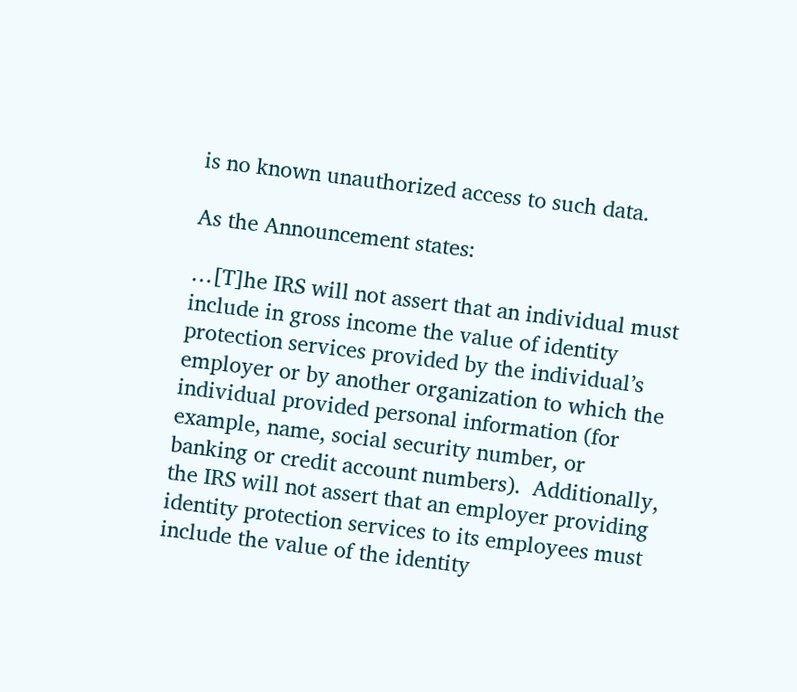is no known unauthorized access to such data.

As the Announcement states:

…[T]he IRS will not assert that an individual must include in gross income the value of identity protection services provided by the individual’s employer or by another organization to which the individual provided personal information (for example, name, social security number, or banking or credit account numbers).  Additionally, the IRS will not assert that an employer providing identity protection services to its employees must include the value of the identity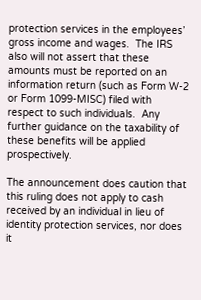protection services in the employees’ gross income and wages.  The IRS also will not assert that these amounts must be reported on an information return (such as Form W-2 or Form 1099-MISC) filed with respect to such individuals.  Any further guidance on the taxability of these benefits will be applied prospectively.

The announcement does caution that this ruling does not apply to cash received by an individual in lieu of identity protection services, nor does it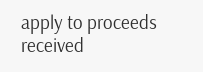apply to proceeds received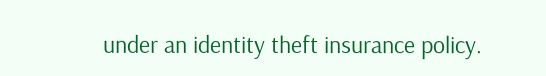under an identity theft insurance policy.